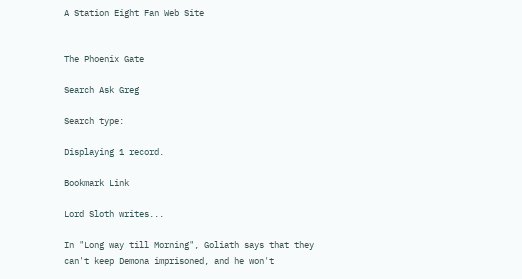A Station Eight Fan Web Site


The Phoenix Gate

Search Ask Greg

Search type:

Displaying 1 record.

Bookmark Link

Lord Sloth writes...

In "Long way till Morning", Goliath says that they can't keep Demona imprisoned, and he won't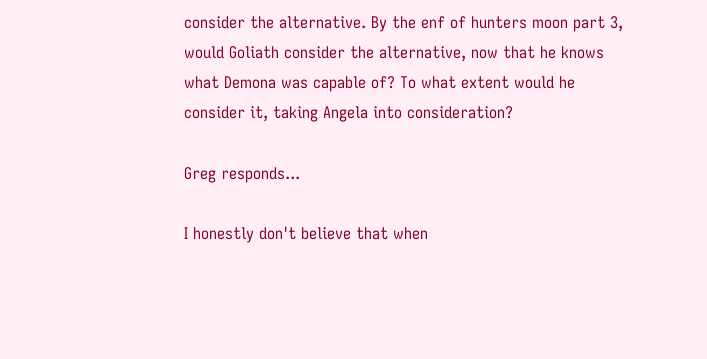consider the alternative. By the enf of hunters moon part 3, would Goliath consider the alternative, now that he knows what Demona was capable of? To what extent would he consider it, taking Angela into consideration?

Greg responds...

I honestly don't believe that when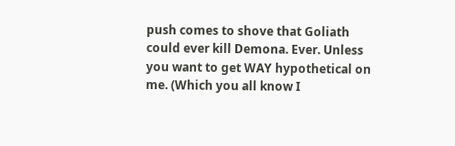push comes to shove that Goliath could ever kill Demona. Ever. Unless you want to get WAY hypothetical on me. (Which you all know I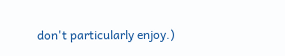don't particularly enjoy.)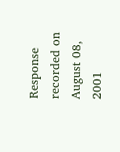Response recorded on August 08, 2001